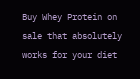Buy Whey Protein on sale that absolutely works for your diet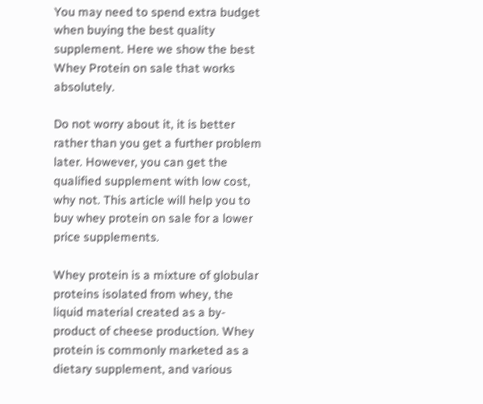You may need to spend extra budget when buying the best quality supplement. Here we show the best Whey Protein on sale that works absolutely.

Do not worry about it, it is better rather than you get a further problem later. However, you can get the qualified supplement with low cost, why not. This article will help you to buy whey protein on sale for a lower price supplements.

Whey protein is a mixture of globular proteins isolated from whey, the liquid material created as a by-product of cheese production. Whey protein is commonly marketed as a dietary supplement, and various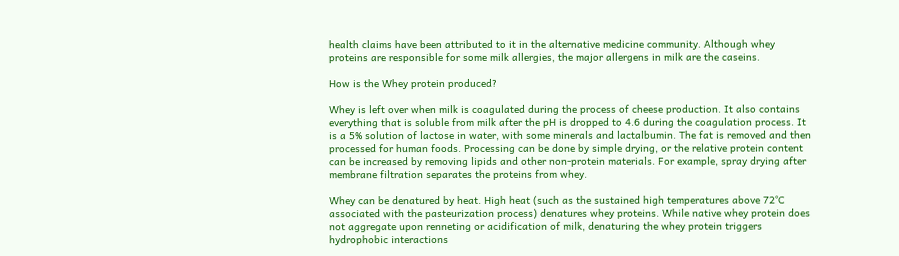health claims have been attributed to it in the alternative medicine community. Although whey proteins are responsible for some milk allergies, the major allergens in milk are the caseins.

How is the Whey protein produced?

Whey is left over when milk is coagulated during the process of cheese production. It also contains everything that is soluble from milk after the pH is dropped to 4.6 during the coagulation process. It is a 5% solution of lactose in water, with some minerals and lactalbumin. The fat is removed and then processed for human foods. Processing can be done by simple drying, or the relative protein content can be increased by removing lipids and other non-protein materials. For example, spray drying after membrane filtration separates the proteins from whey.

Whey can be denatured by heat. High heat (such as the sustained high temperatures above 72°C associated with the pasteurization process) denatures whey proteins. While native whey protein does not aggregate upon renneting or acidification of milk, denaturing the whey protein triggers hydrophobic interactions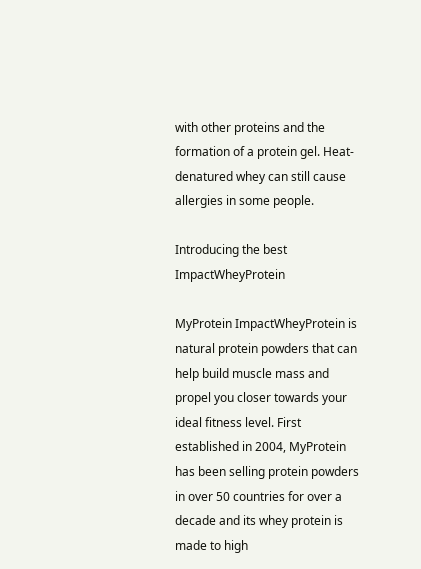with other proteins and the formation of a protein gel. Heat-denatured whey can still cause allergies in some people.

Introducing the best ImpactWheyProtein

MyProtein ImpactWheyProtein is natural protein powders that can help build muscle mass and propel you closer towards your ideal fitness level. First established in 2004, MyProtein has been selling protein powders in over 50 countries for over a decade and its whey protein is made to high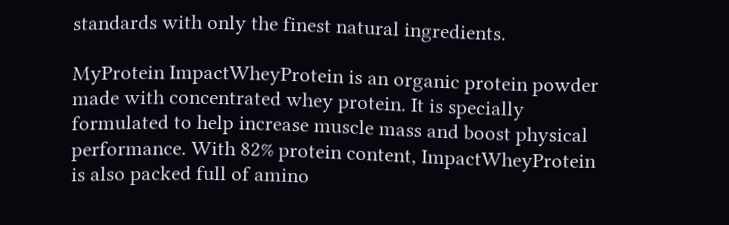standards with only the finest natural ingredients.

MyProtein ImpactWheyProtein is an organic protein powder made with concentrated whey protein. It is specially formulated to help increase muscle mass and boost physical performance. With 82% protein content, ImpactWheyProtein is also packed full of amino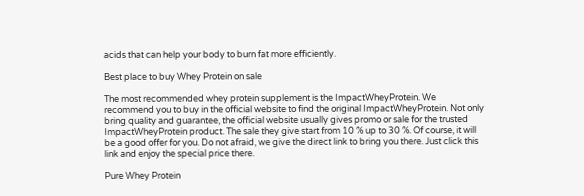acids that can help your body to burn fat more efficiently.

Best place to buy Whey Protein on sale

The most recommended whey protein supplement is the ImpactWheyProtein. We recommend you to buy in the official website to find the original ImpactWheyProtein. Not only bring quality and guarantee, the official website usually gives promo or sale for the trusted ImpactWheyProtein product. The sale they give start from 10 % up to 30 %. Of course, it will be a good offer for you. Do not afraid, we give the direct link to bring you there. Just click this link and enjoy the special price there.

Pure Whey Protein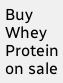Buy Whey Protein on sale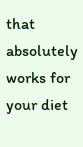that absolutely works for your diet